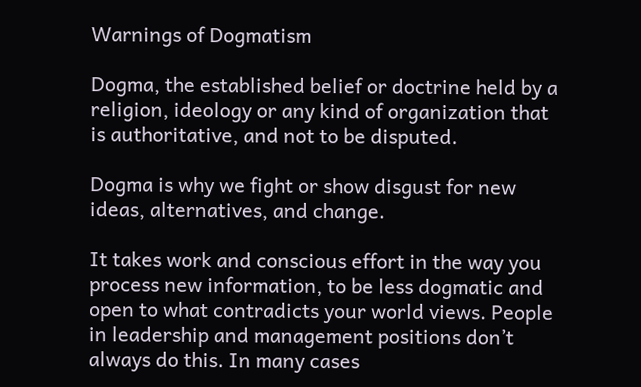Warnings of Dogmatism

Dogma, the established belief or doctrine held by a religion, ideology or any kind of organization that is authoritative, and not to be disputed.

Dogma is why we fight or show disgust for new ideas, alternatives, and change.

It takes work and conscious effort in the way you process new information, to be less dogmatic and open to what contradicts your world views. People in leadership and management positions don’t always do this. In many cases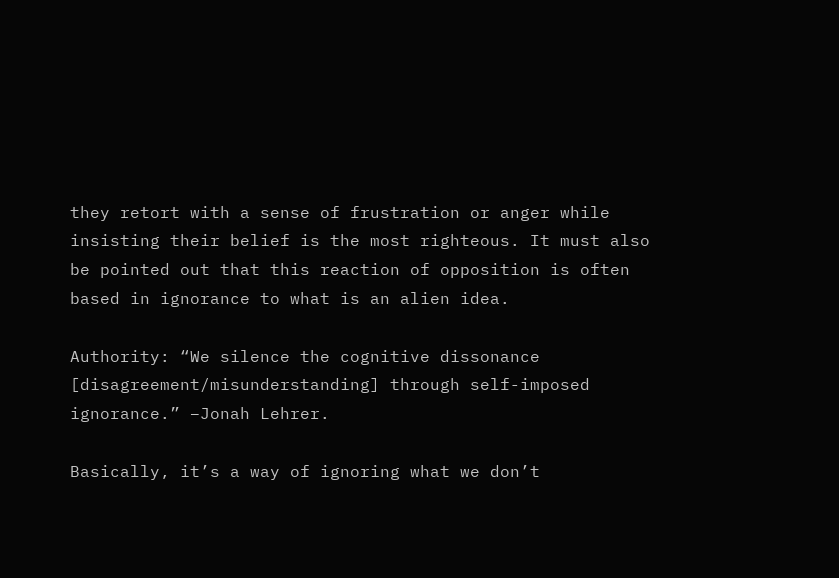they retort with a sense of frustration or anger while insisting their belief is the most righteous. It must also be pointed out that this reaction of opposition is often based in ignorance to what is an alien idea.

Authority: “We silence the cognitive dissonance [disagreement/misunderstanding] through self-imposed ignorance.” –Jonah Lehrer.

Basically, it’s a way of ignoring what we don’t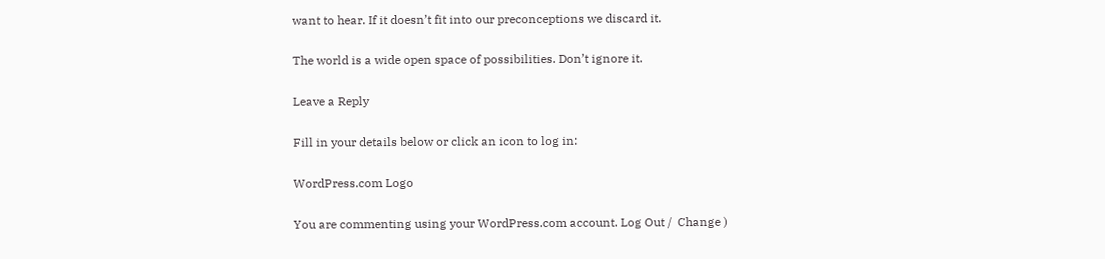want to hear. If it doesn’t fit into our preconceptions we discard it.

The world is a wide open space of possibilities. Don’t ignore it.

Leave a Reply

Fill in your details below or click an icon to log in:

WordPress.com Logo

You are commenting using your WordPress.com account. Log Out /  Change )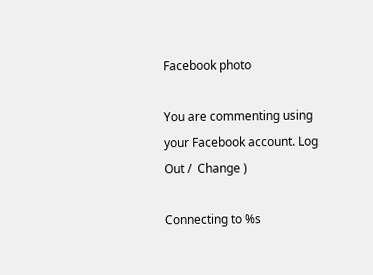Facebook photo

You are commenting using your Facebook account. Log Out /  Change )

Connecting to %s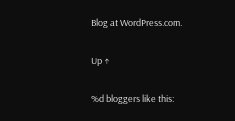Blog at WordPress.com.

Up ↑

%d bloggers like this: